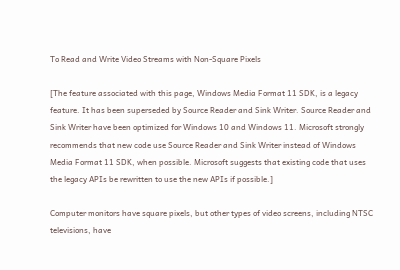To Read and Write Video Streams with Non-Square Pixels

[The feature associated with this page, Windows Media Format 11 SDK, is a legacy feature. It has been superseded by Source Reader and Sink Writer. Source Reader and Sink Writer have been optimized for Windows 10 and Windows 11. Microsoft strongly recommends that new code use Source Reader and Sink Writer instead of Windows Media Format 11 SDK, when possible. Microsoft suggests that existing code that uses the legacy APIs be rewritten to use the new APIs if possible.]

Computer monitors have square pixels, but other types of video screens, including NTSC televisions, have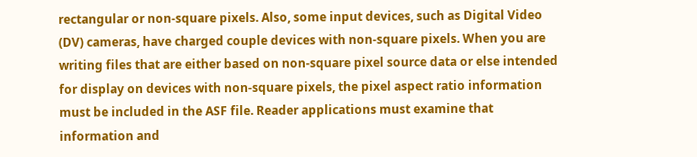rectangular or non-square pixels. Also, some input devices, such as Digital Video (DV) cameras, have charged couple devices with non-square pixels. When you are writing files that are either based on non-square pixel source data or else intended for display on devices with non-square pixels, the pixel aspect ratio information must be included in the ASF file. Reader applications must examine that information and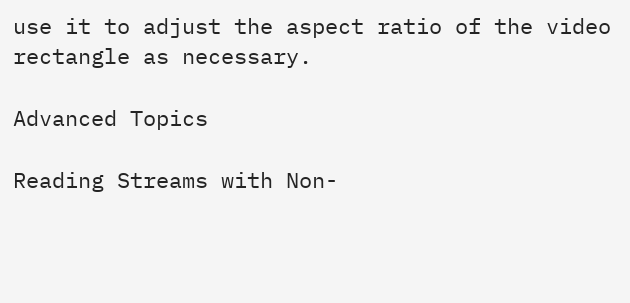use it to adjust the aspect ratio of the video rectangle as necessary.

Advanced Topics

Reading Streams with Non-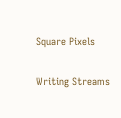Square Pixels

Writing Streams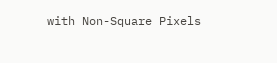with Non-Square Pixels